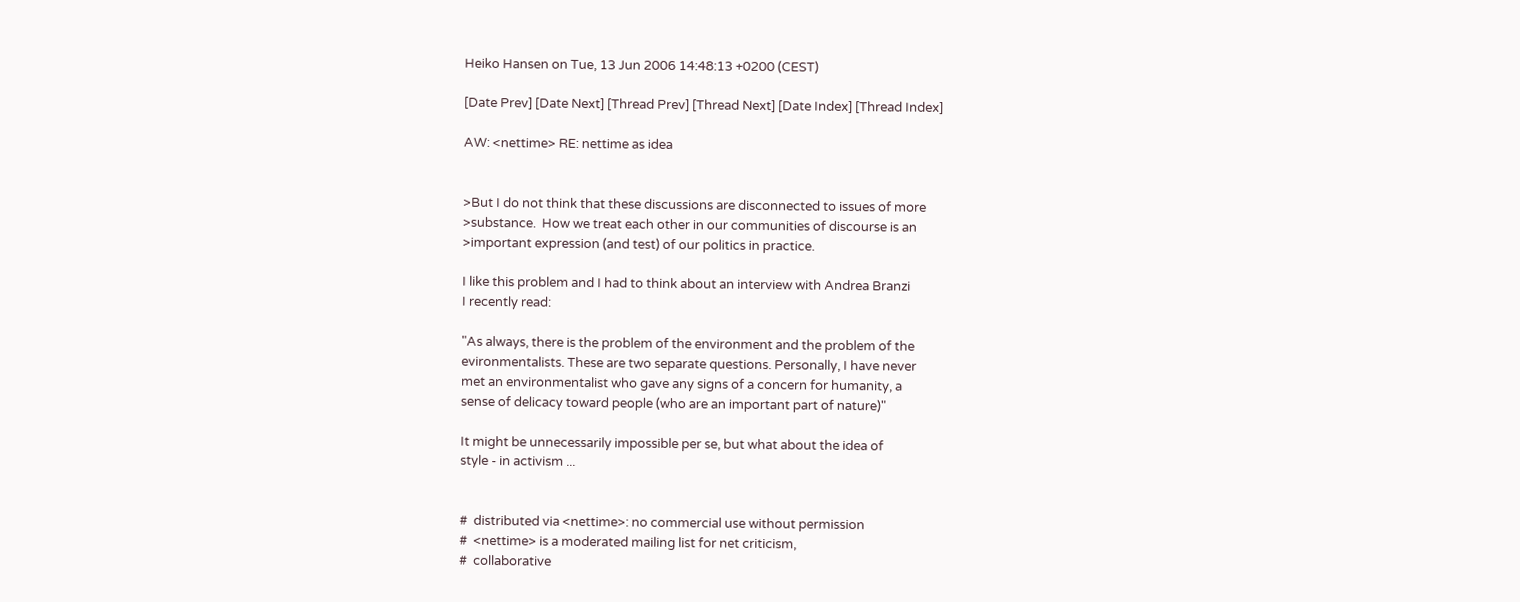Heiko Hansen on Tue, 13 Jun 2006 14:48:13 +0200 (CEST)

[Date Prev] [Date Next] [Thread Prev] [Thread Next] [Date Index] [Thread Index]

AW: <nettime> RE: nettime as idea


>But I do not think that these discussions are disconnected to issues of more
>substance.  How we treat each other in our communities of discourse is an
>important expression (and test) of our politics in practice.

I like this problem and I had to think about an interview with Andrea Branzi
I recently read:

"As always, there is the problem of the environment and the problem of the
evironmentalists. These are two separate questions. Personally, I have never
met an environmentalist who gave any signs of a concern for humanity, a
sense of delicacy toward people (who are an important part of nature)"

It might be unnecessarily impossible per se, but what about the idea of
style - in activism ...


#  distributed via <nettime>: no commercial use without permission
#  <nettime> is a moderated mailing list for net criticism,
#  collaborative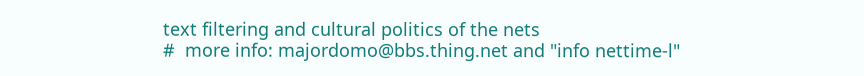text filtering and cultural politics of the nets
#  more info: majordomo@bbs.thing.net and "info nettime-l"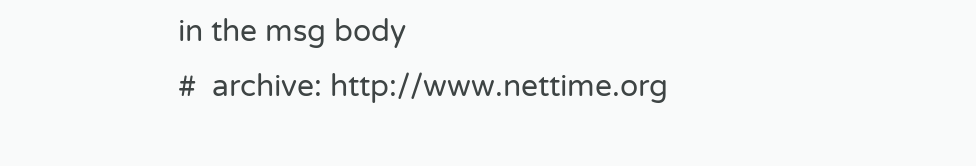in the msg body
#  archive: http://www.nettime.org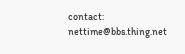contact: nettime@bbs.thing.net